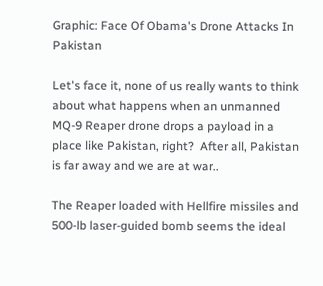Graphic: Face Of Obama's Drone Attacks In Pakistan

Let's face it, none of us really wants to think about what happens when an unmanned MQ-9 Reaper drone drops a payload in a place like Pakistan, right?  After all, Pakistan is far away and we are at war..

The Reaper loaded with Hellfire missiles and 500-lb laser-guided bomb seems the ideal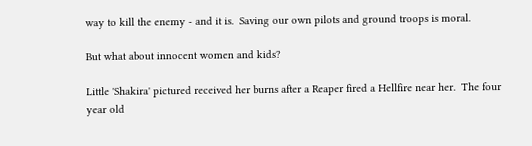way to kill the enemy - and it is.  Saving our own pilots and ground troops is moral.

But what about innocent women and kids?

Little 'Shakira' pictured received her burns after a Reaper fired a Hellfire near her.  The four year old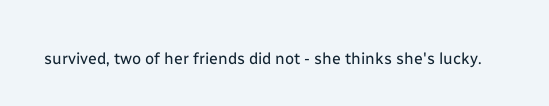survived, two of her friends did not - she thinks she's lucky.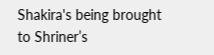Shakira's being brought to Shriner’s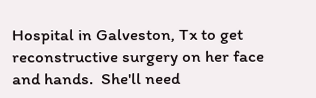Hospital in Galveston, Tx to get reconstructive surgery on her face and hands.  She'll need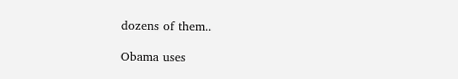dozens of them..

Obama uses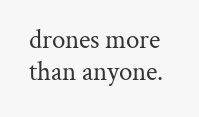drones more than anyone.